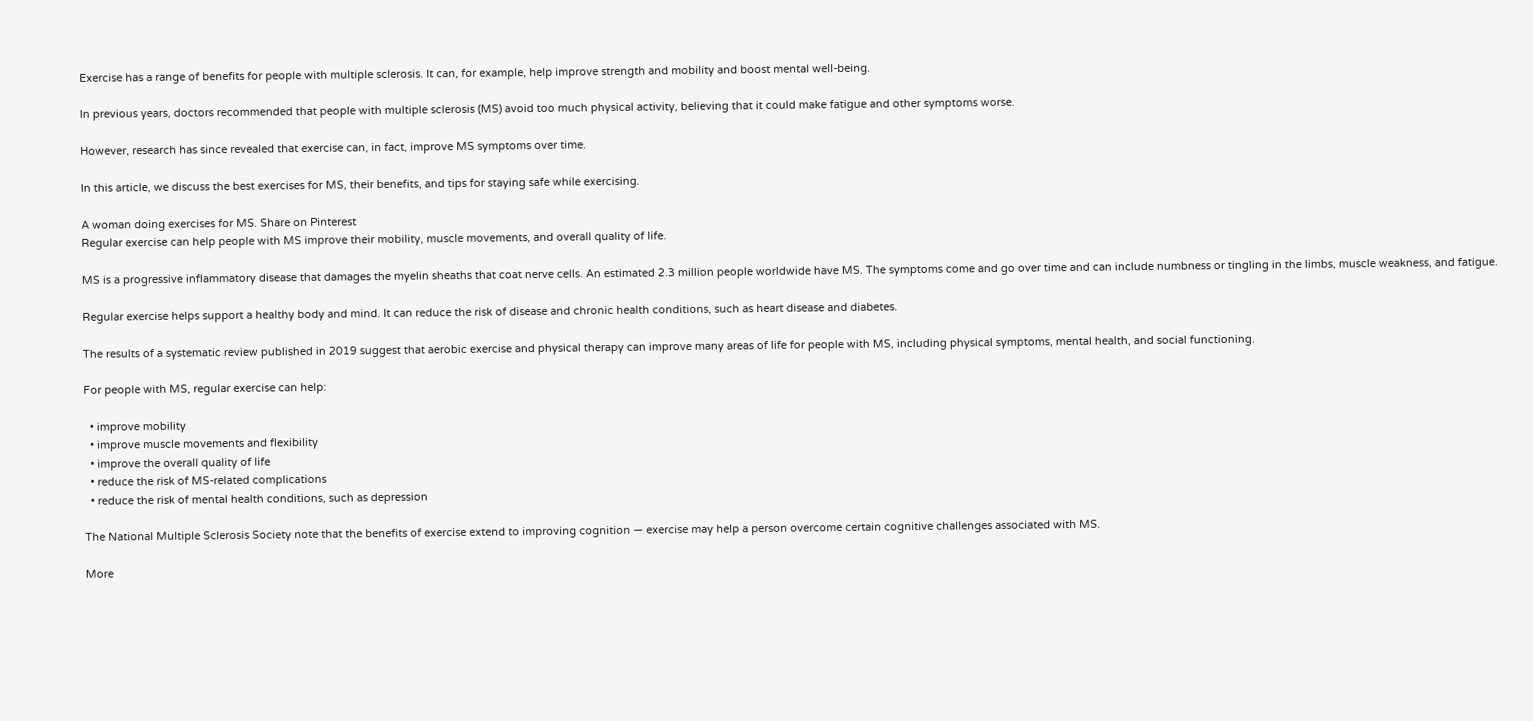Exercise has a range of benefits for people with multiple sclerosis. It can, for example, help improve strength and mobility and boost mental well-being.

In previous years, doctors recommended that people with multiple sclerosis (MS) avoid too much physical activity, believing that it could make fatigue and other symptoms worse.

However, research has since revealed that exercise can, in fact, improve MS symptoms over time.

In this article, we discuss the best exercises for MS, their benefits, and tips for staying safe while exercising.

A woman doing exercises for MS. Share on Pinterest
Regular exercise can help people with MS improve their mobility, muscle movements, and overall quality of life.

MS is a progressive inflammatory disease that damages the myelin sheaths that coat nerve cells. An estimated 2.3 million people worldwide have MS. The symptoms come and go over time and can include numbness or tingling in the limbs, muscle weakness, and fatigue.

Regular exercise helps support a healthy body and mind. It can reduce the risk of disease and chronic health conditions, such as heart disease and diabetes.

The results of a systematic review published in 2019 suggest that aerobic exercise and physical therapy can improve many areas of life for people with MS, including physical symptoms, mental health, and social functioning.

For people with MS, regular exercise can help:

  • improve mobility
  • improve muscle movements and flexibility
  • improve the overall quality of life
  • reduce the risk of MS-related complications
  • reduce the risk of mental health conditions, such as depression

The National Multiple Sclerosis Society note that the benefits of exercise extend to improving cognition — exercise may help a person overcome certain cognitive challenges associated with MS.

More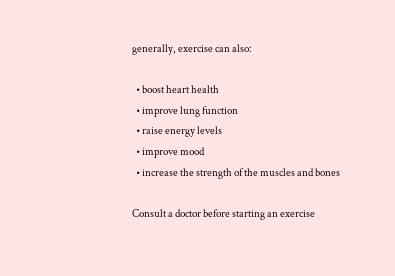generally, exercise can also:

  • boost heart health
  • improve lung function
  • raise energy levels
  • improve mood
  • increase the strength of the muscles and bones

Consult a doctor before starting an exercise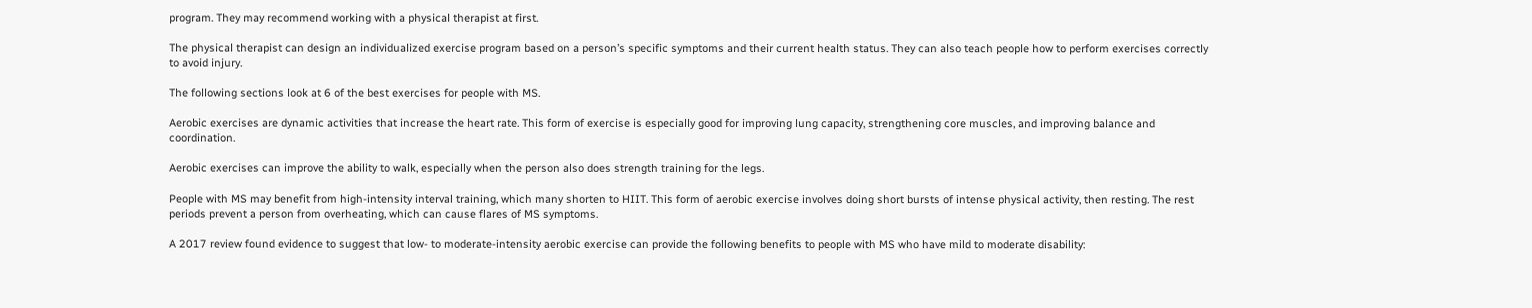program. They may recommend working with a physical therapist at first.

The physical therapist can design an individualized exercise program based on a person’s specific symptoms and their current health status. They can also teach people how to perform exercises correctly to avoid injury.

The following sections look at 6 of the best exercises for people with MS.

Aerobic exercises are dynamic activities that increase the heart rate. This form of exercise is especially good for improving lung capacity, strengthening core muscles, and improving balance and coordination.

Aerobic exercises can improve the ability to walk, especially when the person also does strength training for the legs.

People with MS may benefit from high-intensity interval training, which many shorten to HIIT. This form of aerobic exercise involves doing short bursts of intense physical activity, then resting. The rest periods prevent a person from overheating, which can cause flares of MS symptoms.

A 2017 review found evidence to suggest that low- to moderate-intensity aerobic exercise can provide the following benefits to people with MS who have mild to moderate disability: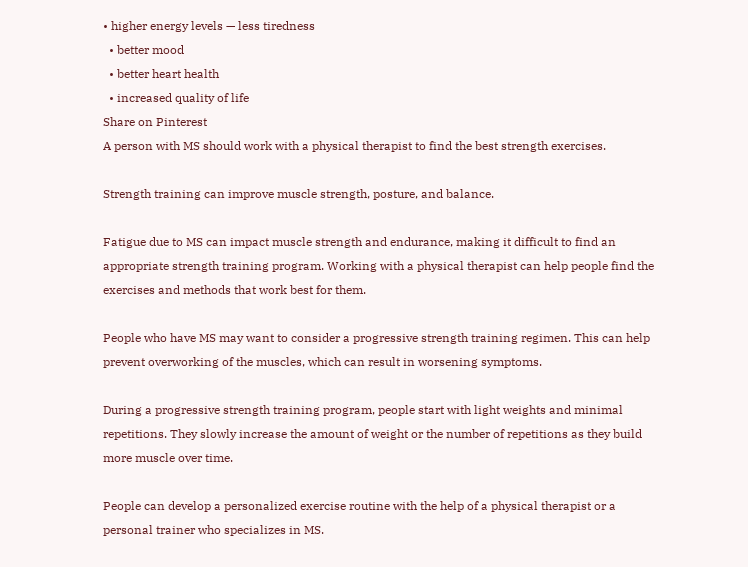• higher energy levels — less tiredness
  • better mood
  • better heart health
  • increased quality of life
Share on Pinterest
A person with MS should work with a physical therapist to find the best strength exercises.

Strength training can improve muscle strength, posture, and balance.

Fatigue due to MS can impact muscle strength and endurance, making it difficult to find an appropriate strength training program. Working with a physical therapist can help people find the exercises and methods that work best for them.

People who have MS may want to consider a progressive strength training regimen. This can help prevent overworking of the muscles, which can result in worsening symptoms.

During a progressive strength training program, people start with light weights and minimal repetitions. They slowly increase the amount of weight or the number of repetitions as they build more muscle over time.

People can develop a personalized exercise routine with the help of a physical therapist or a personal trainer who specializes in MS.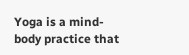Yoga is a mind-body practice that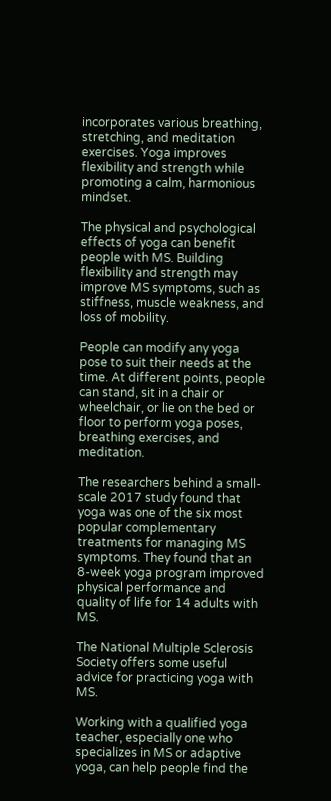incorporates various breathing, stretching, and meditation exercises. Yoga improves flexibility and strength while promoting a calm, harmonious mindset.

The physical and psychological effects of yoga can benefit people with MS. Building flexibility and strength may improve MS symptoms, such as stiffness, muscle weakness, and loss of mobility.

People can modify any yoga pose to suit their needs at the time. At different points, people can stand, sit in a chair or wheelchair, or lie on the bed or floor to perform yoga poses, breathing exercises, and meditation.

The researchers behind a small-scale 2017 study found that yoga was one of the six most popular complementary treatments for managing MS symptoms. They found that an 8-week yoga program improved physical performance and quality of life for 14 adults with MS.

The National Multiple Sclerosis Society offers some useful advice for practicing yoga with MS.

Working with a qualified yoga teacher, especially one who specializes in MS or adaptive yoga, can help people find the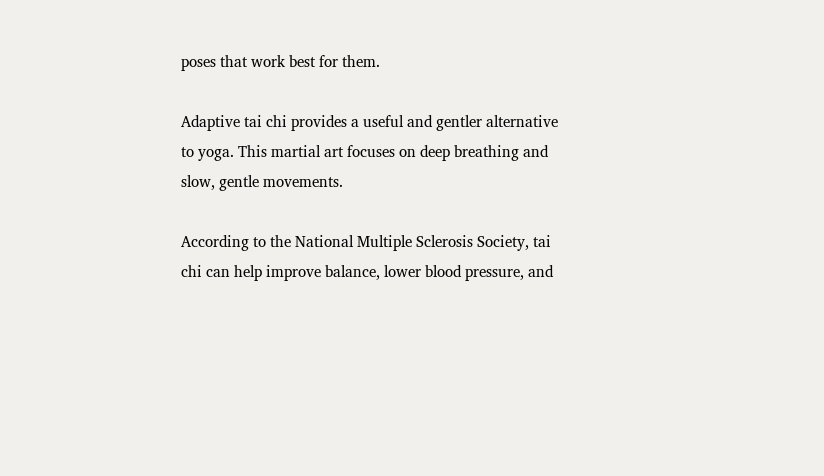poses that work best for them.

Adaptive tai chi provides a useful and gentler alternative to yoga. This martial art focuses on deep breathing and slow, gentle movements.

According to the National Multiple Sclerosis Society, tai chi can help improve balance, lower blood pressure, and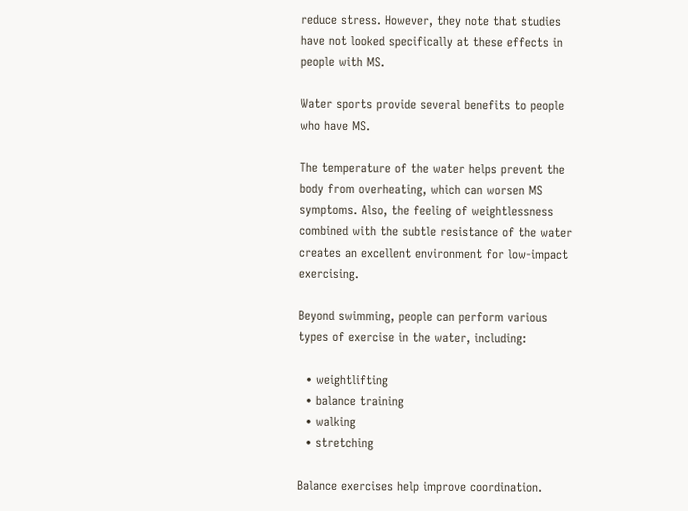reduce stress. However, they note that studies have not looked specifically at these effects in people with MS.

Water sports provide several benefits to people who have MS.

The temperature of the water helps prevent the body from overheating, which can worsen MS symptoms. Also, the feeling of weightlessness combined with the subtle resistance of the water creates an excellent environment for low-impact exercising.

Beyond swimming, people can perform various types of exercise in the water, including:

  • weightlifting
  • balance training
  • walking
  • stretching

Balance exercises help improve coordination.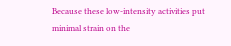Because these low-intensity activities put minimal strain on the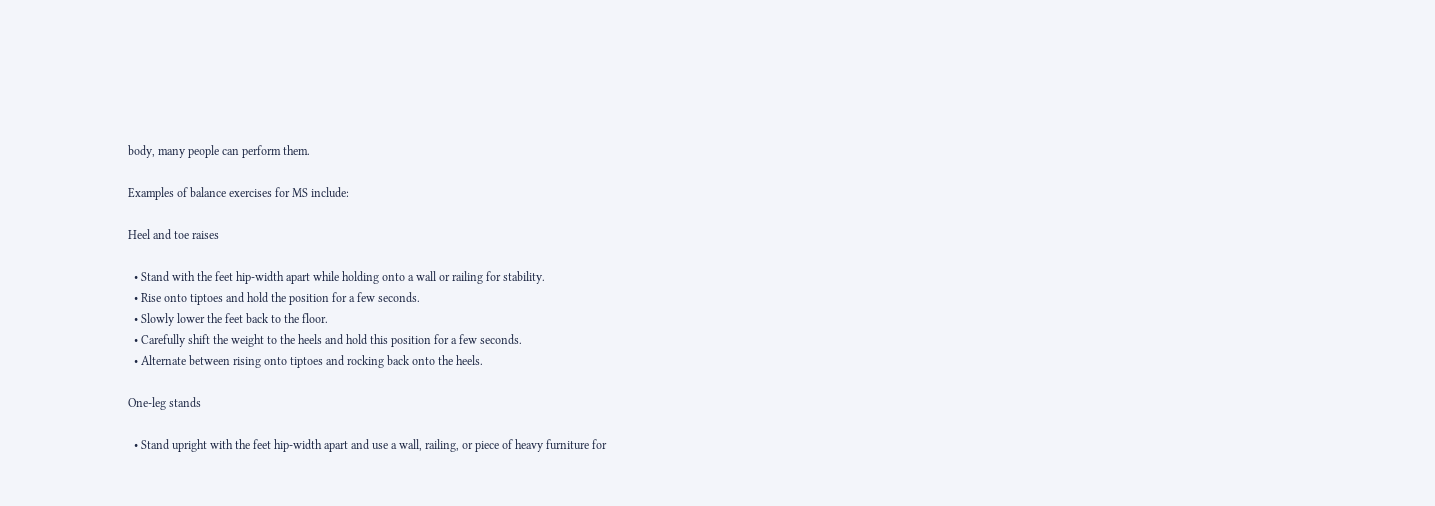body, many people can perform them.

Examples of balance exercises for MS include:

Heel and toe raises

  • Stand with the feet hip-width apart while holding onto a wall or railing for stability.
  • Rise onto tiptoes and hold the position for a few seconds.
  • Slowly lower the feet back to the floor.
  • Carefully shift the weight to the heels and hold this position for a few seconds.
  • Alternate between rising onto tiptoes and rocking back onto the heels.

One-leg stands

  • Stand upright with the feet hip-width apart and use a wall, railing, or piece of heavy furniture for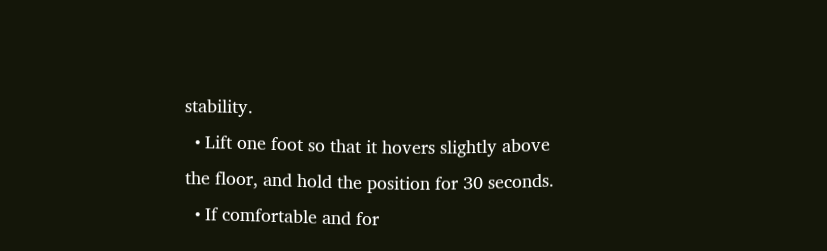stability.
  • Lift one foot so that it hovers slightly above the floor, and hold the position for 30 seconds.
  • If comfortable and for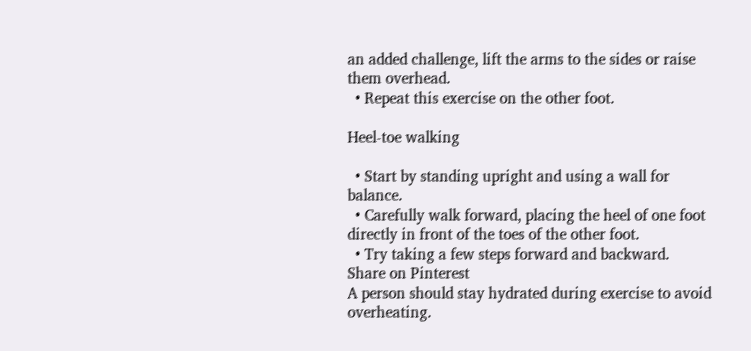an added challenge, lift the arms to the sides or raise them overhead.
  • Repeat this exercise on the other foot.

Heel-toe walking

  • Start by standing upright and using a wall for balance.
  • Carefully walk forward, placing the heel of one foot directly in front of the toes of the other foot.
  • Try taking a few steps forward and backward.
Share on Pinterest
A person should stay hydrated during exercise to avoid overheating.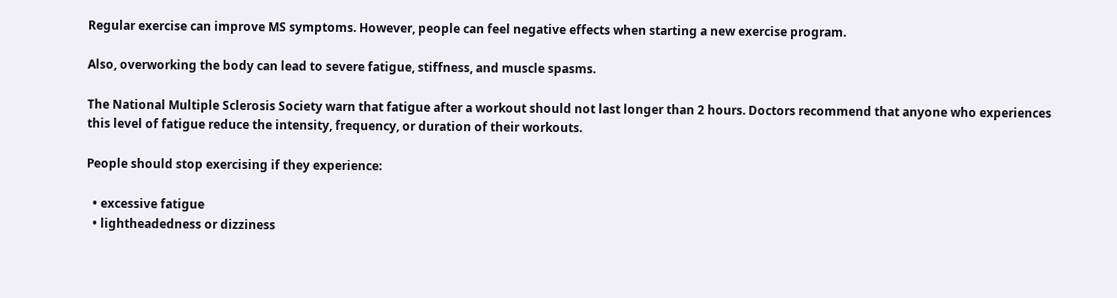Regular exercise can improve MS symptoms. However, people can feel negative effects when starting a new exercise program.

Also, overworking the body can lead to severe fatigue, stiffness, and muscle spasms.

The National Multiple Sclerosis Society warn that fatigue after a workout should not last longer than 2 hours. Doctors recommend that anyone who experiences this level of fatigue reduce the intensity, frequency, or duration of their workouts.

People should stop exercising if they experience:

  • excessive fatigue
  • lightheadedness or dizziness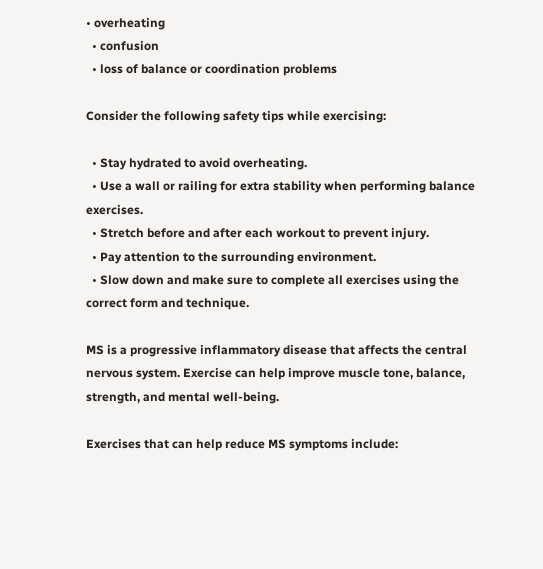• overheating
  • confusion
  • loss of balance or coordination problems

Consider the following safety tips while exercising:

  • Stay hydrated to avoid overheating.
  • Use a wall or railing for extra stability when performing balance exercises.
  • Stretch before and after each workout to prevent injury.
  • Pay attention to the surrounding environment.
  • Slow down and make sure to complete all exercises using the correct form and technique.

MS is a progressive inflammatory disease that affects the central nervous system. Exercise can help improve muscle tone, balance, strength, and mental well-being.

Exercises that can help reduce MS symptoms include: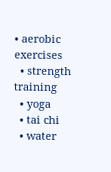• aerobic exercises
  • strength training
  • yoga
  • tai chi
  • water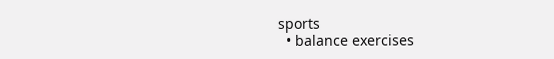sports
  • balance exercises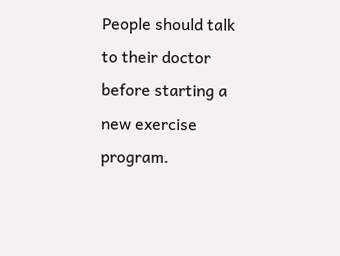People should talk to their doctor before starting a new exercise program.